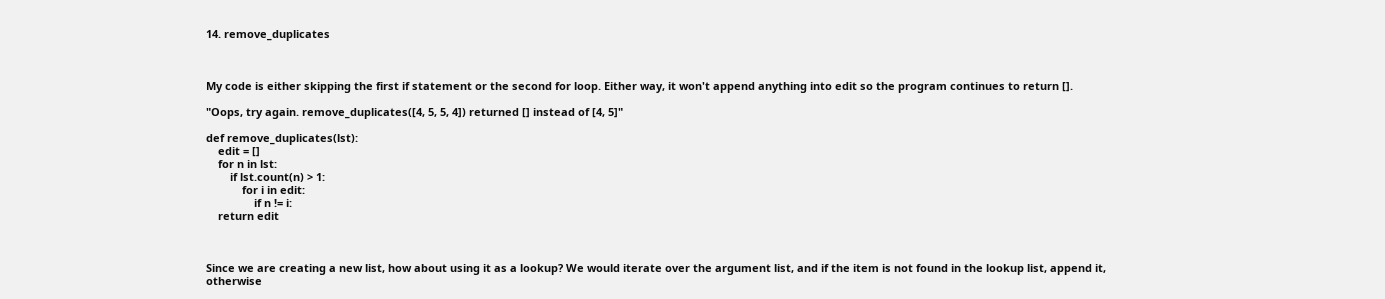14. remove_duplicates



My code is either skipping the first if statement or the second for loop. Either way, it won't append anything into edit so the program continues to return [].

"Oops, try again. remove_duplicates([4, 5, 5, 4]) returned [] instead of [4, 5]"

def remove_duplicates(lst):
    edit = []
    for n in lst:
        if lst.count(n) > 1:
            for i in edit:
                if n != i:
    return edit



Since we are creating a new list, how about using it as a lookup? We would iterate over the argument list, and if the item is not found in the lookup list, append it, otherwise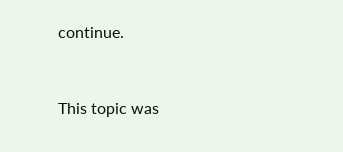continue.


This topic was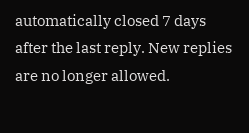automatically closed 7 days after the last reply. New replies are no longer allowed.